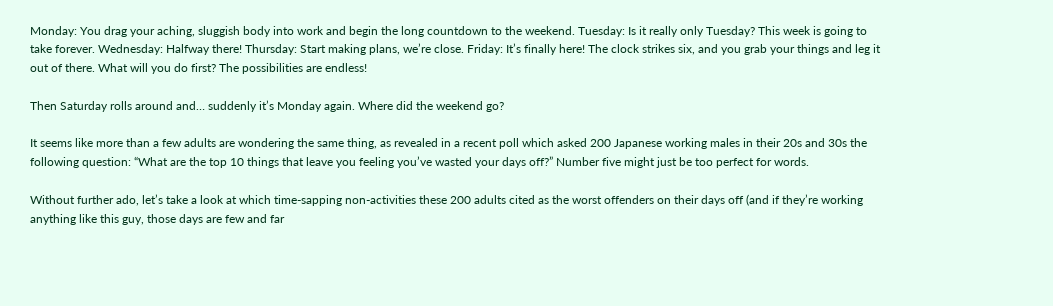Monday: You drag your aching, sluggish body into work and begin the long countdown to the weekend. Tuesday: Is it really only Tuesday? This week is going to take forever. Wednesday: Halfway there! Thursday: Start making plans, we’re close. Friday: It’s finally here! The clock strikes six, and you grab your things and leg it out of there. What will you do first? The possibilities are endless!

Then Saturday rolls around and… suddenly it’s Monday again. Where did the weekend go?

It seems like more than a few adults are wondering the same thing, as revealed in a recent poll which asked 200 Japanese working males in their 20s and 30s the following question: “What are the top 10 things that leave you feeling you’ve wasted your days off?” Number five might just be too perfect for words.

Without further ado, let’s take a look at which time-sapping non-activities these 200 adults cited as the worst offenders on their days off (and if they’re working anything like this guy, those days are few and far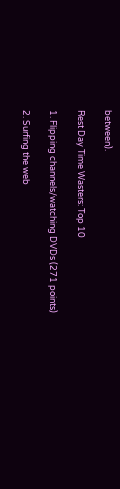between).

Rest Day Time Wasters: Top 10

1. Flipping channels/watching DVDs (271 points)

2. Surfing the web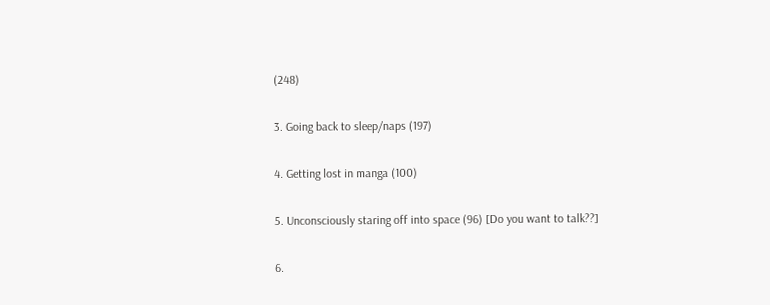(248)

3. Going back to sleep/naps (197)

4. Getting lost in manga (100)

5. Unconsciously staring off into space (96) [Do you want to talk??]

6.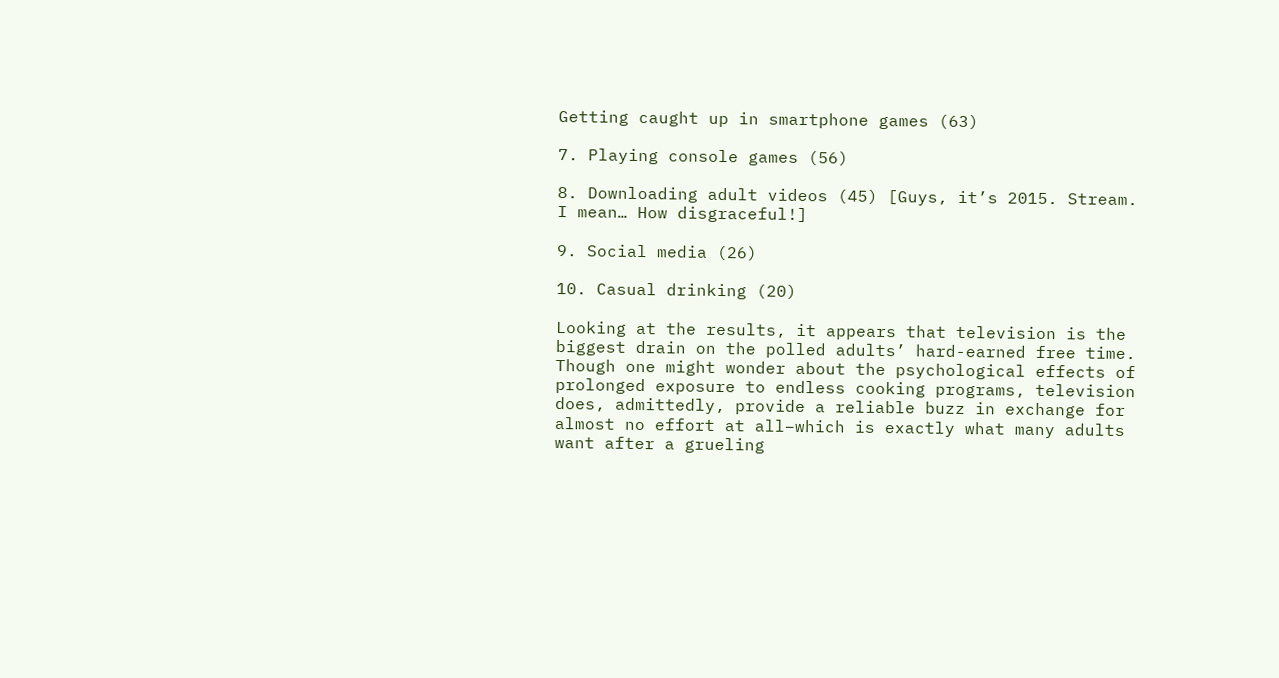Getting caught up in smartphone games (63)

7. Playing console games (56)

8. Downloading adult videos (45) [Guys, it’s 2015. Stream. I mean… How disgraceful!]

9. Social media (26)

10. Casual drinking (20)

Looking at the results, it appears that television is the biggest drain on the polled adults’ hard-earned free time. Though one might wonder about the psychological effects of prolonged exposure to endless cooking programs, television does, admittedly, provide a reliable buzz in exchange for almost no effort at all–which is exactly what many adults want after a grueling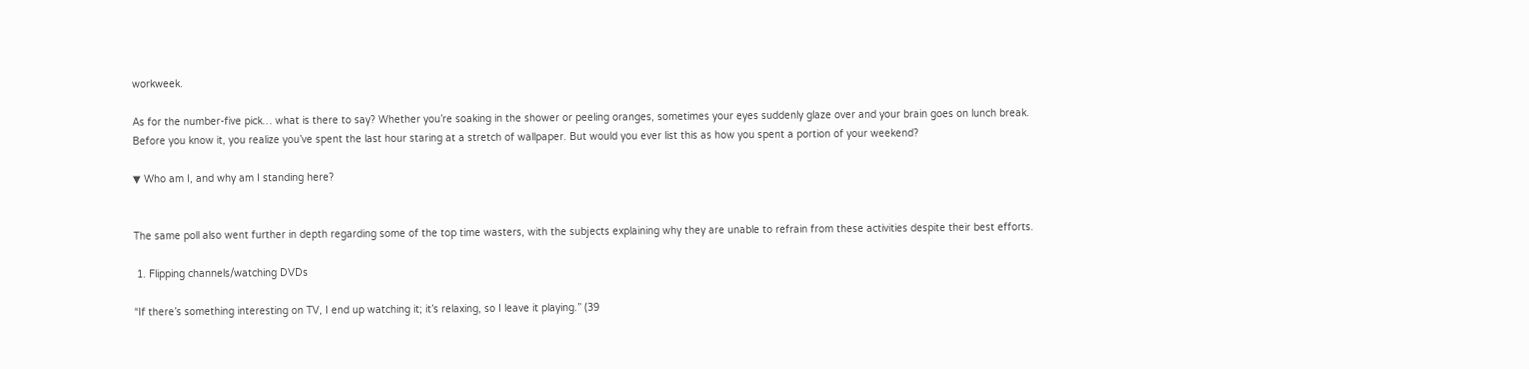workweek.

As for the number-five pick… what is there to say? Whether you’re soaking in the shower or peeling oranges, sometimes your eyes suddenly glaze over and your brain goes on lunch break. Before you know it, you realize you’ve spent the last hour staring at a stretch of wallpaper. But would you ever list this as how you spent a portion of your weekend?

▼ Who am I, and why am I standing here?


The same poll also went further in depth regarding some of the top time wasters, with the subjects explaining why they are unable to refrain from these activities despite their best efforts.

 1. Flipping channels/watching DVDs

“If there’s something interesting on TV, I end up watching it; it’s relaxing, so I leave it playing.” (39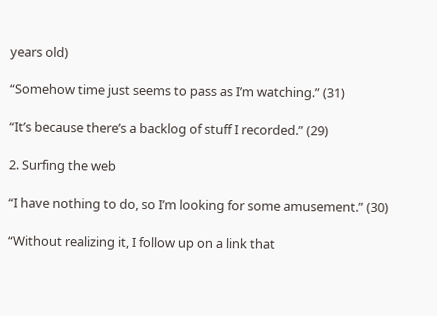years old)

“Somehow time just seems to pass as I’m watching.” (31)

“It’s because there’s a backlog of stuff I recorded.” (29)

2. Surfing the web

“I have nothing to do, so I’m looking for some amusement.” (30)

“Without realizing it, I follow up on a link that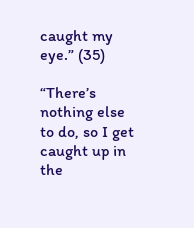caught my eye.” (35)

“There’s nothing else to do, so I get caught up in the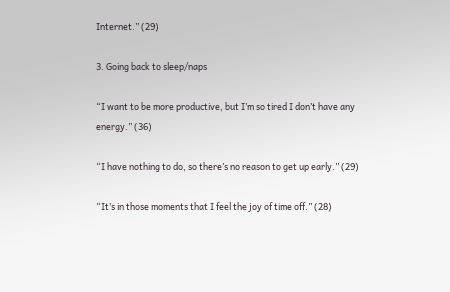Internet.” (29)

3. Going back to sleep/naps

“I want to be more productive, but I’m so tired I don’t have any energy.” (36)

“I have nothing to do, so there’s no reason to get up early.” (29)

“It’s in those moments that I feel the joy of time off.” (28)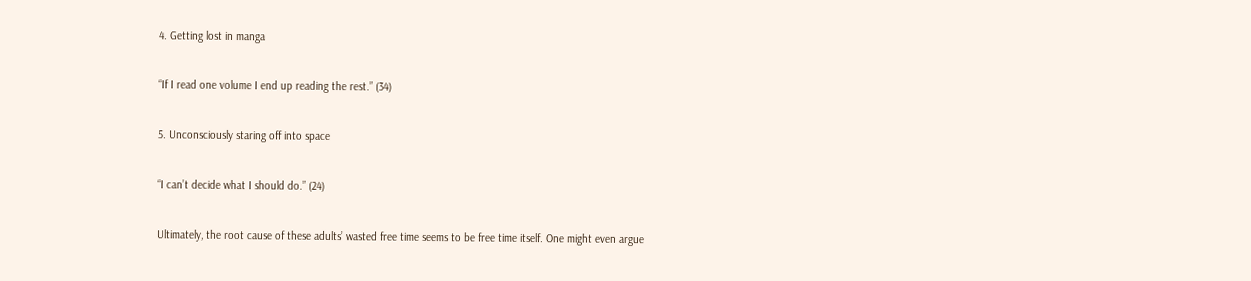4. Getting lost in manga

“If I read one volume I end up reading the rest.” (34)

5. Unconsciously staring off into space

“I can’t decide what I should do.” (24)

Ultimately, the root cause of these adults’ wasted free time seems to be free time itself. One might even argue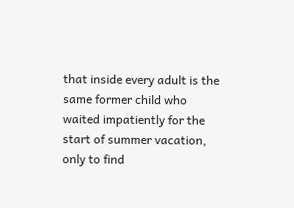that inside every adult is the same former child who waited impatiently for the start of summer vacation, only to find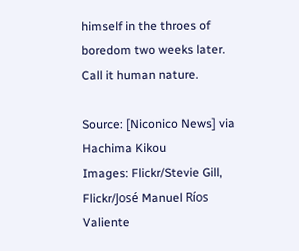himself in the throes of boredom two weeks later. Call it human nature.

Source: [Niconico News] via Hachima Kikou
Images: Flickr/Stevie Gill, Flickr/José Manuel Ríos Valiente